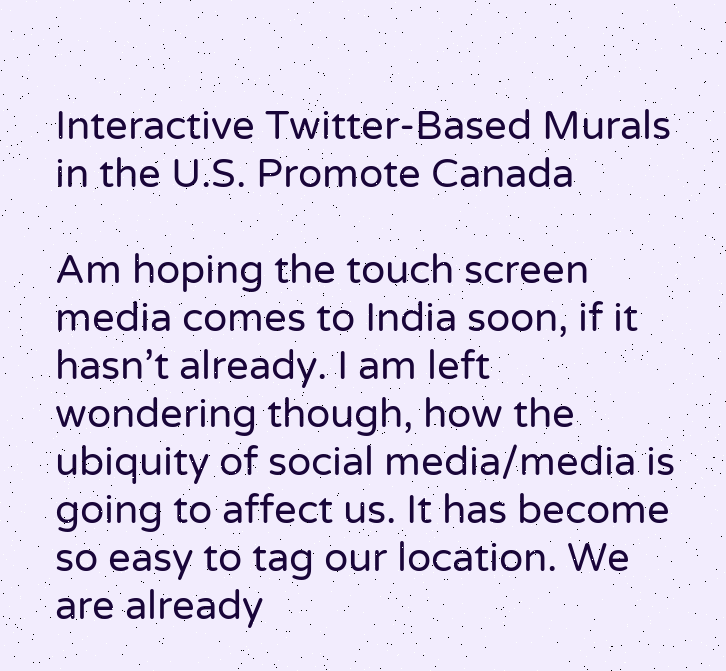Interactive Twitter-Based Murals in the U.S. Promote Canada

Am hoping the touch screen media comes to India soon, if it hasn’t already. I am left wondering though, how the ubiquity of social media/media is going to affect us. It has become so easy to tag our location. We are already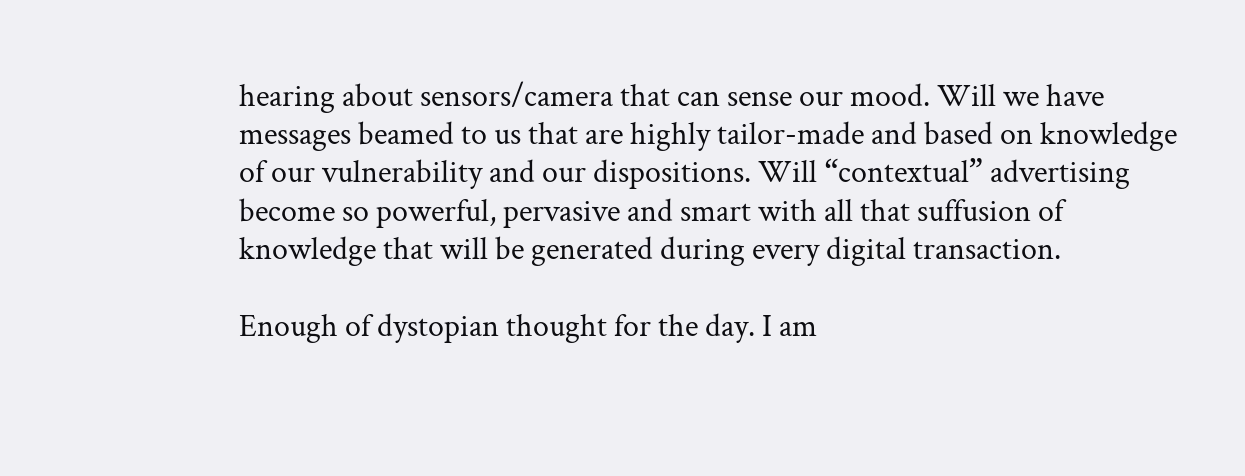hearing about sensors/camera that can sense our mood. Will we have messages beamed to us that are highly tailor-made and based on knowledge of our vulnerability and our dispositions. Will “contextual” advertising become so powerful, pervasive and smart with all that suffusion of knowledge that will be generated during every digital transaction.

Enough of dystopian thought for the day. I am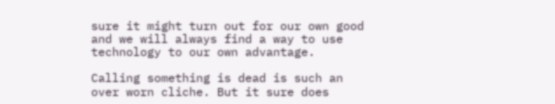sure it might turn out for our own good and we will always find a way to use technology to our own advantage.

Calling something is dead is such an over worn cliche. But it sure does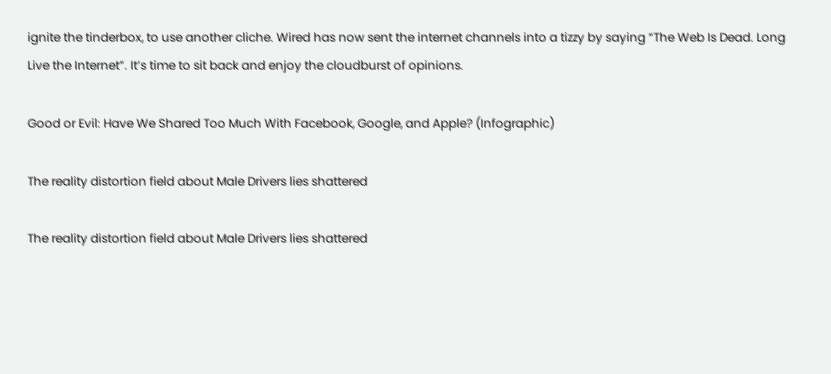ignite the tinderbox, to use another cliche. Wired has now sent the internet channels into a tizzy by saying “The Web Is Dead. Long Live the Internet”. It’s time to sit back and enjoy the cloudburst of opinions.

Good or Evil: Have We Shared Too Much With Facebook, Google, and Apple? (Infographic)

The reality distortion field about Male Drivers lies shattered

The reality distortion field about Male Drivers lies shattered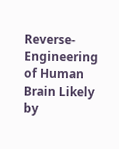Reverse-Engineering of Human Brain Likely by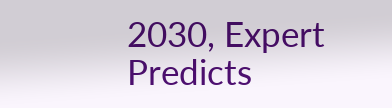2030, Expert Predicts